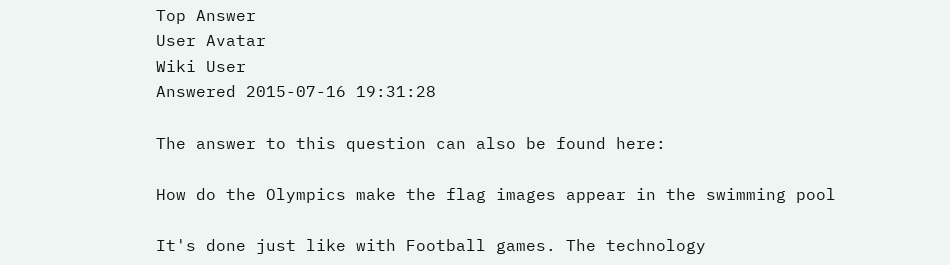Top Answer
User Avatar
Wiki User
Answered 2015-07-16 19:31:28

The answer to this question can also be found here:

How do the Olympics make the flag images appear in the swimming pool

It's done just like with Football games. The technology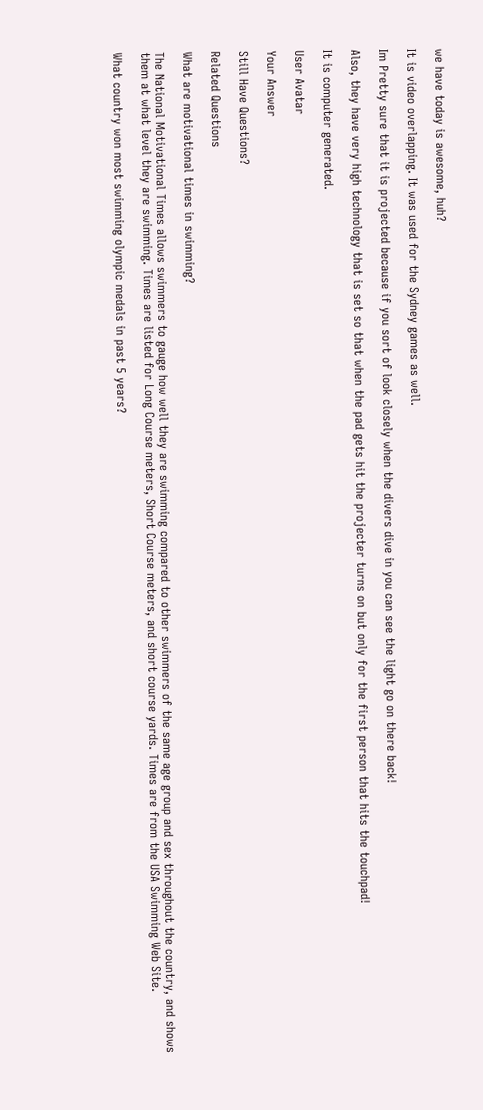we have today is awesome, huh?

It is video overlapping. It was used for the Sydney games as well.

Im Pretty sure that it is projected because if you sort of look closely when the divers dive in you can see the light go on there back!

Also, they have very high technology that is set so that when the pad gets hit the projecter turns on but only for the first person that hits the touchpad!

It is computer generated.

User Avatar

Your Answer

Still Have Questions?

Related Questions

What are motivational times in swimming?

The National Motivational Times allows swimmers to gauge how well they are swimming compared to other swimmers of the same age group and sex throughout the country, and shows them at what level they are swimming. Times are listed for Long Course meters, Short Course meters, and short course yards. Times are from the USA Swimming Web Site.

What country won most swimming olympic medals in past 5 years?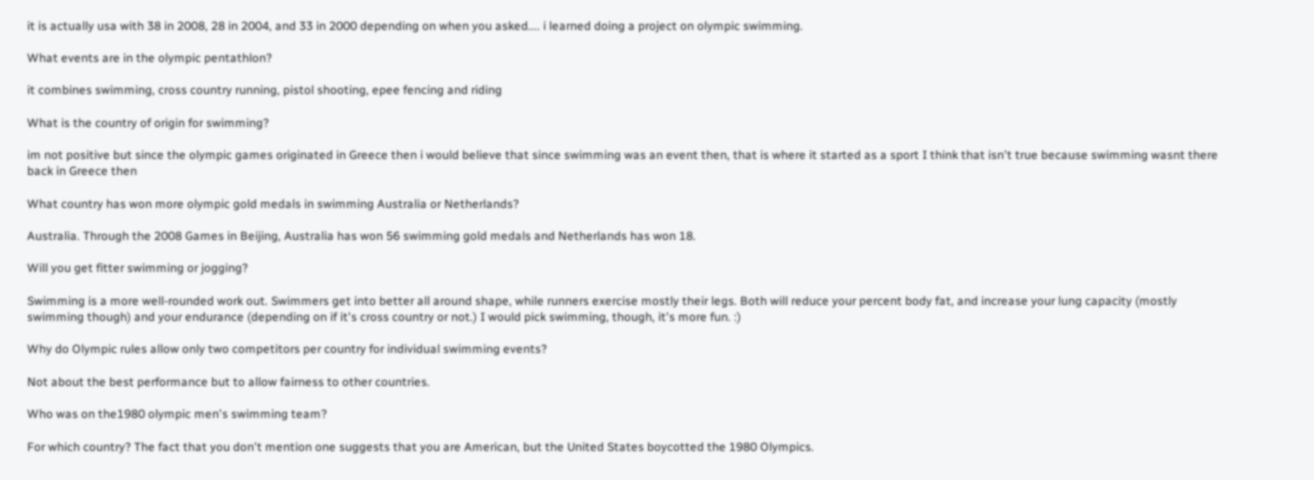it is actually usa with 38 in 2008, 28 in 2004, and 33 in 2000 depending on when you asked.... i learned doing a project on olympic swimming.

What events are in the olympic pentathlon?

it combines swimming, cross country running, pistol shooting, epee fencing and riding

What is the country of origin for swimming?

im not positive but since the olympic games originated in Greece then i would believe that since swimming was an event then, that is where it started as a sport I think that isn't true because swimming wasnt there back in Greece then

What country has won more olympic gold medals in swimming Australia or Netherlands?

Australia. Through the 2008 Games in Beijing, Australia has won 56 swimming gold medals and Netherlands has won 18.

Will you get fitter swimming or jogging?

Swimming is a more well-rounded work out. Swimmers get into better all around shape, while runners exercise mostly their legs. Both will reduce your percent body fat, and increase your lung capacity (mostly swimming though) and your endurance (depending on if it's cross country or not.) I would pick swimming, though, it's more fun. :)

Why do Olympic rules allow only two competitors per country for individual swimming events?

Not about the best performance but to allow fairness to other countries.

Who was on the1980 olympic men's swimming team?

For which country? The fact that you don't mention one suggests that you are American, but the United States boycotted the 1980 Olympics.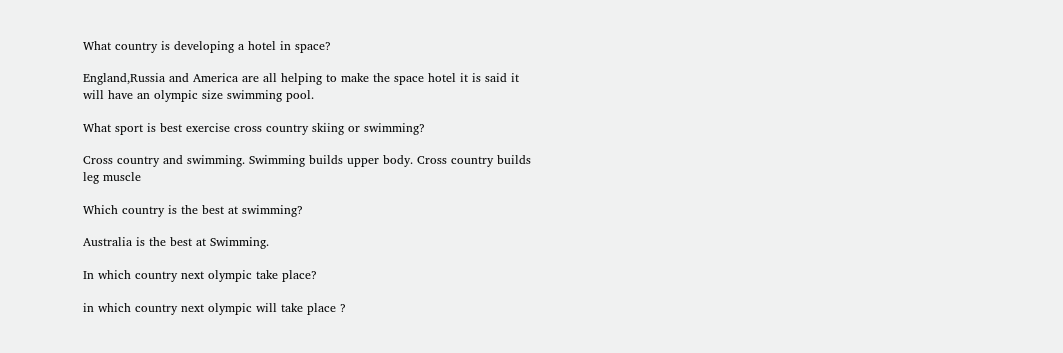What country is developing a hotel in space?

England,Russia and America are all helping to make the space hotel it is said it will have an olympic size swimming pool.

What sport is best exercise cross country skiing or swimming?

Cross country and swimming. Swimming builds upper body. Cross country builds leg muscle

Which country is the best at swimming?

Australia is the best at Swimming.

In which country next olympic take place?

in which country next olympic will take place ?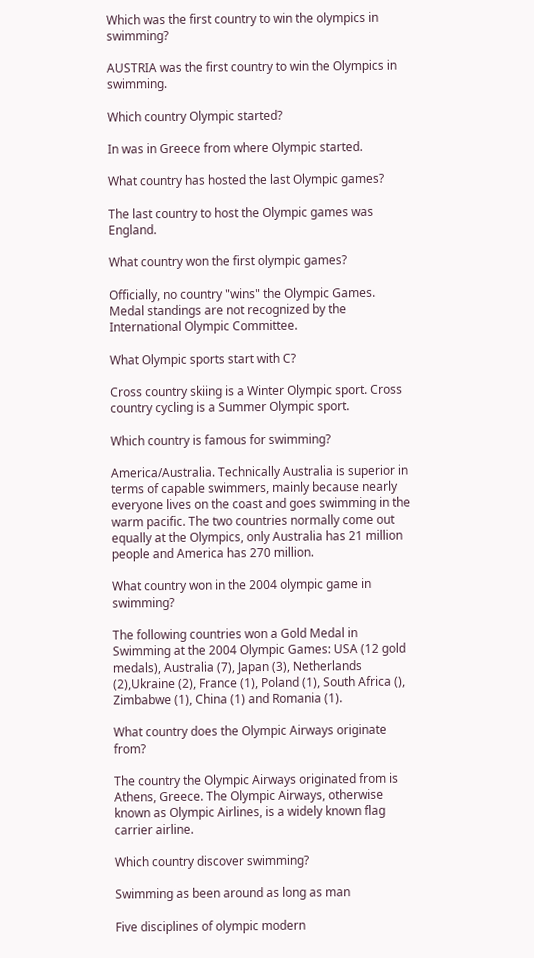Which was the first country to win the olympics in swimming?

AUSTRIA was the first country to win the Olympics in swimming.

Which country Olympic started?

In was in Greece from where Olympic started.

What country has hosted the last Olympic games?

The last country to host the Olympic games was England.

What country won the first olympic games?

Officially, no country "wins" the Olympic Games. Medal standings are not recognized by the International Olympic Committee.

What Olympic sports start with C?

Cross country skiing is a Winter Olympic sport. Cross country cycling is a Summer Olympic sport.

Which country is famous for swimming?

America/Australia. Technically Australia is superior in terms of capable swimmers, mainly because nearly everyone lives on the coast and goes swimming in the warm pacific. The two countries normally come out equally at the Olympics, only Australia has 21 million people and America has 270 million.

What country won in the 2004 olympic game in swimming?

The following countries won a Gold Medal in Swimming at the 2004 Olympic Games: USA (12 gold medals), Australia (7), Japan (3), Netherlands (2),Ukraine (2), France (1), Poland (1), South Africa (), Zimbabwe (1), China (1) and Romania (1).

What country does the Olympic Airways originate from?

The country the Olympic Airways originated from is Athens, Greece. The Olympic Airways, otherwise known as Olympic Airlines, is a widely known flag carrier airline.

Which country discover swimming?

Swimming as been around as long as man

Five disciplines of olympic modern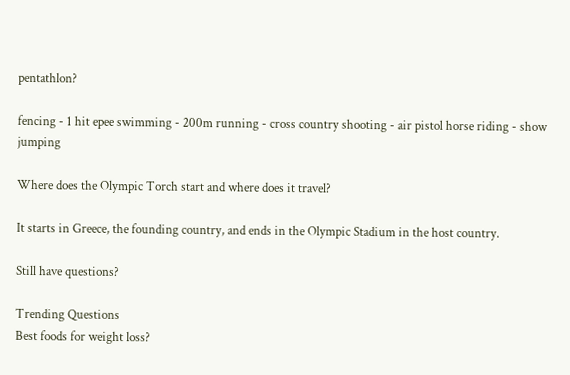pentathlon?

fencing - 1 hit epee swimming - 200m running - cross country shooting - air pistol horse riding - show jumping

Where does the Olympic Torch start and where does it travel?

It starts in Greece, the founding country, and ends in the Olympic Stadium in the host country.

Still have questions?

Trending Questions
Best foods for weight loss?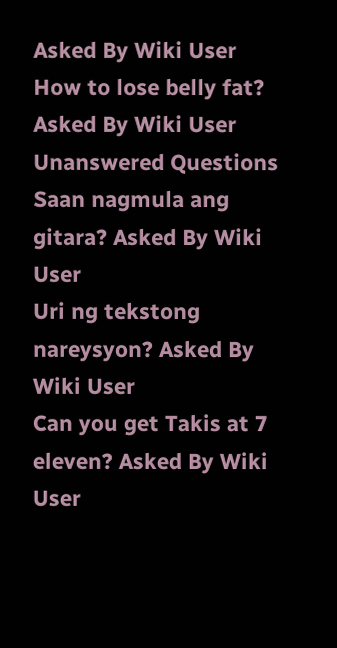Asked By Wiki User
How to lose belly fat? Asked By Wiki User
Unanswered Questions
Saan nagmula ang gitara? Asked By Wiki User
Uri ng tekstong nareysyon? Asked By Wiki User
Can you get Takis at 7 eleven? Asked By Wiki User